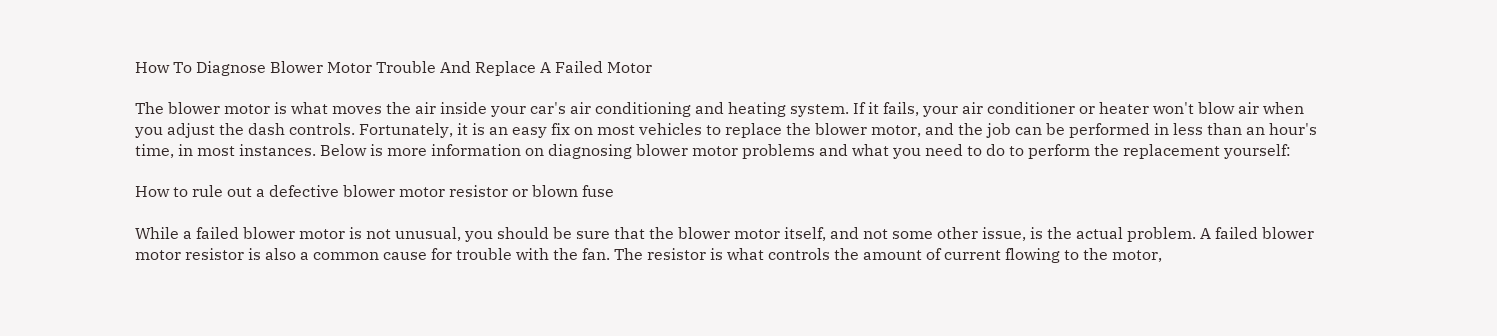How To Diagnose Blower Motor Trouble And Replace A Failed Motor

The blower motor is what moves the air inside your car's air conditioning and heating system. If it fails, your air conditioner or heater won't blow air when you adjust the dash controls. Fortunately, it is an easy fix on most vehicles to replace the blower motor, and the job can be performed in less than an hour's time, in most instances. Below is more information on diagnosing blower motor problems and what you need to do to perform the replacement yourself:

How to rule out a defective blower motor resistor or blown fuse

While a failed blower motor is not unusual, you should be sure that the blower motor itself, and not some other issue, is the actual problem. A failed blower motor resistor is also a common cause for trouble with the fan. The resistor is what controls the amount of current flowing to the motor,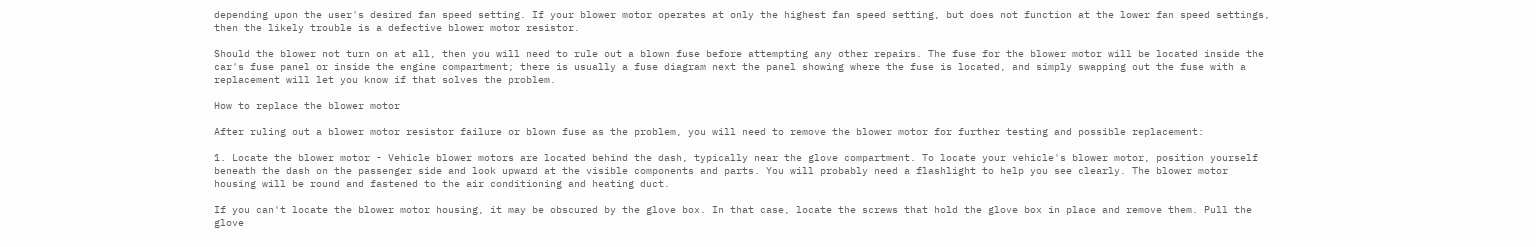depending upon the user's desired fan speed setting. If your blower motor operates at only the highest fan speed setting, but does not function at the lower fan speed settings, then the likely trouble is a defective blower motor resistor.

Should the blower not turn on at all, then you will need to rule out a blown fuse before attempting any other repairs. The fuse for the blower motor will be located inside the car's fuse panel or inside the engine compartment; there is usually a fuse diagram next the panel showing where the fuse is located, and simply swapping out the fuse with a replacement will let you know if that solves the problem.

How to replace the blower motor

After ruling out a blower motor resistor failure or blown fuse as the problem, you will need to remove the blower motor for further testing and possible replacement:

1. Locate the blower motor - Vehicle blower motors are located behind the dash, typically near the glove compartment. To locate your vehicle's blower motor, position yourself beneath the dash on the passenger side and look upward at the visible components and parts. You will probably need a flashlight to help you see clearly. The blower motor housing will be round and fastened to the air conditioning and heating duct.

If you can't locate the blower motor housing, it may be obscured by the glove box. In that case, locate the screws that hold the glove box in place and remove them. Pull the glove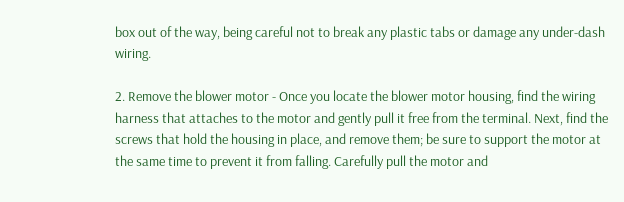box out of the way, being careful not to break any plastic tabs or damage any under-dash wiring.

2. Remove the blower motor - Once you locate the blower motor housing, find the wiring harness that attaches to the motor and gently pull it free from the terminal. Next, find the screws that hold the housing in place, and remove them; be sure to support the motor at the same time to prevent it from falling. Carefully pull the motor and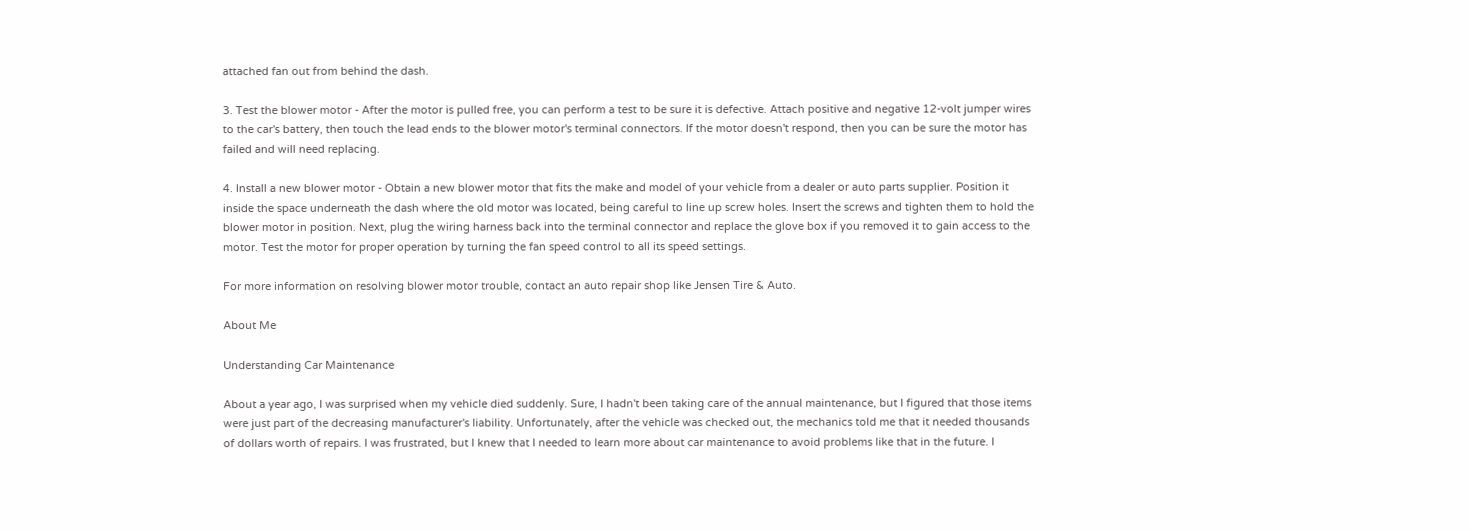attached fan out from behind the dash.

3. Test the blower motor - After the motor is pulled free, you can perform a test to be sure it is defective. Attach positive and negative 12-volt jumper wires to the car's battery, then touch the lead ends to the blower motor's terminal connectors. If the motor doesn't respond, then you can be sure the motor has failed and will need replacing.

4. Install a new blower motor - Obtain a new blower motor that fits the make and model of your vehicle from a dealer or auto parts supplier. Position it inside the space underneath the dash where the old motor was located, being careful to line up screw holes. Insert the screws and tighten them to hold the blower motor in position. Next, plug the wiring harness back into the terminal connector and replace the glove box if you removed it to gain access to the motor. Test the motor for proper operation by turning the fan speed control to all its speed settings.

For more information on resolving blower motor trouble, contact an auto repair shop like Jensen Tire & Auto.

About Me

Understanding Car Maintenance

About a year ago, I was surprised when my vehicle died suddenly. Sure, I hadn't been taking care of the annual maintenance, but I figured that those items were just part of the decreasing manufacturer's liability. Unfortunately, after the vehicle was checked out, the mechanics told me that it needed thousands of dollars worth of repairs. I was frustrated, but I knew that I needed to learn more about car maintenance to avoid problems like that in the future. I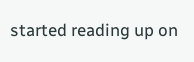started reading up on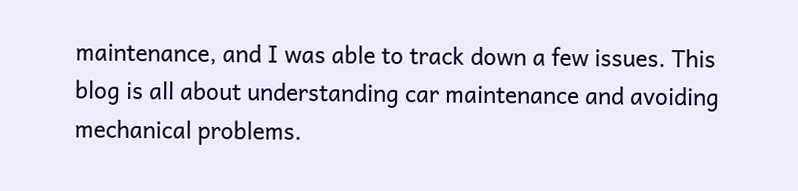maintenance, and I was able to track down a few issues. This blog is all about understanding car maintenance and avoiding mechanical problems.